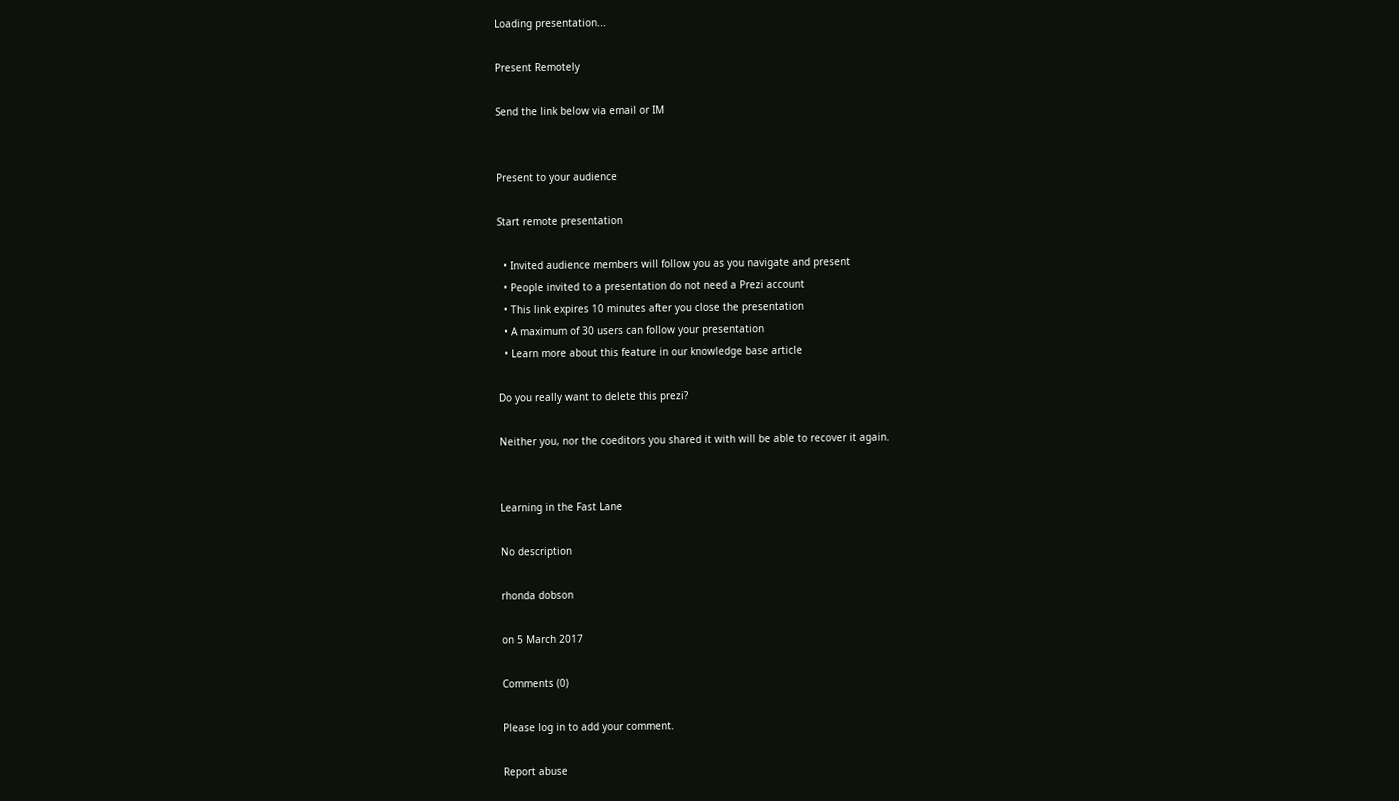Loading presentation...

Present Remotely

Send the link below via email or IM


Present to your audience

Start remote presentation

  • Invited audience members will follow you as you navigate and present
  • People invited to a presentation do not need a Prezi account
  • This link expires 10 minutes after you close the presentation
  • A maximum of 30 users can follow your presentation
  • Learn more about this feature in our knowledge base article

Do you really want to delete this prezi?

Neither you, nor the coeditors you shared it with will be able to recover it again.


Learning in the Fast Lane

No description

rhonda dobson

on 5 March 2017

Comments (0)

Please log in to add your comment.

Report abuse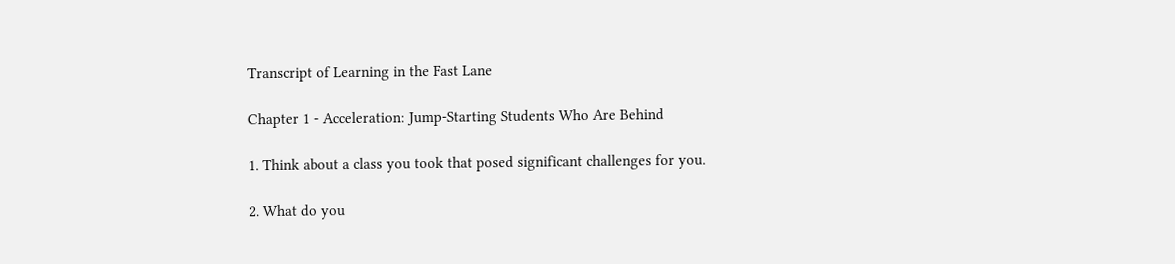Transcript of Learning in the Fast Lane

Chapter 1 - Acceleration: Jump-Starting Students Who Are Behind

1. Think about a class you took that posed significant challenges for you.

2. What do you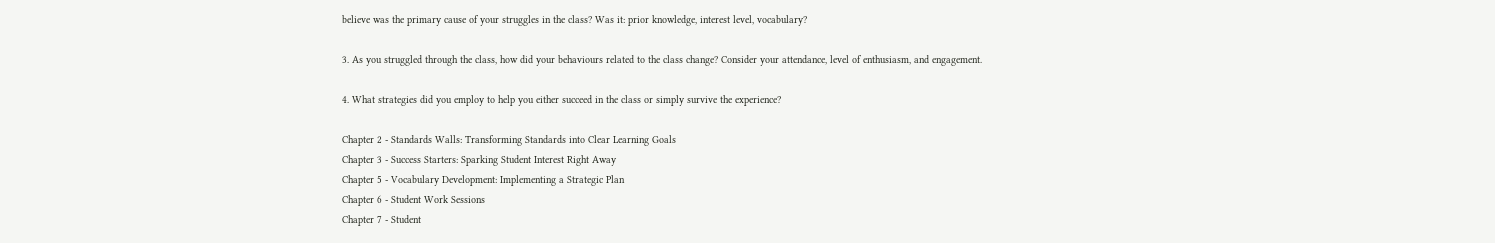believe was the primary cause of your struggles in the class? Was it: prior knowledge, interest level, vocabulary?

3. As you struggled through the class, how did your behaviours related to the class change? Consider your attendance, level of enthusiasm, and engagement.

4. What strategies did you employ to help you either succeed in the class or simply survive the experience?

Chapter 2 - Standards Walls: Transforming Standards into Clear Learning Goals
Chapter 3 - Success Starters: Sparking Student Interest Right Away
Chapter 5 - Vocabulary Development: Implementing a Strategic Plan
Chapter 6 - Student Work Sessions
Chapter 7 - Student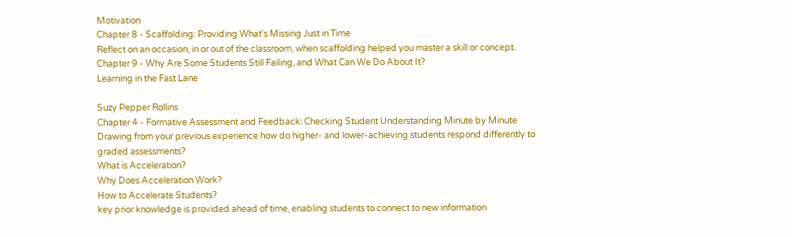Motivation
Chapter 8 - Scaffolding: Providing What's Missing Just in Time
Reflect on an occasion, in or out of the classroom, when scaffolding helped you master a skill or concept.
Chapter 9 - Why Are Some Students Still Failing, and What Can We Do About It?
Learning in the Fast Lane

Suzy Pepper Rollins
Chapter 4 - Formative Assessment and Feedback: Checking Student Understanding Minute by Minute
Drawing from your previous experience how do higher- and lower-achieving students respond differently to graded assessments?
What is Acceleration?
Why Does Acceleration Work?
How to Accelerate Students?
key prior knowledge is provided ahead of time, enabling students to connect to new information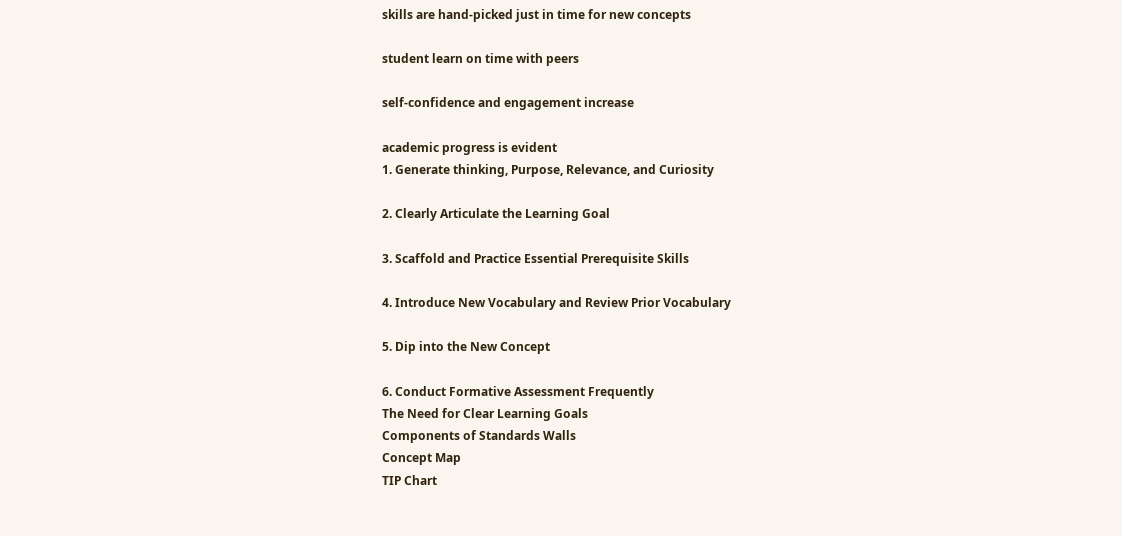skills are hand-picked just in time for new concepts

student learn on time with peers

self-confidence and engagement increase

academic progress is evident
1. Generate thinking, Purpose, Relevance, and Curiosity

2. Clearly Articulate the Learning Goal

3. Scaffold and Practice Essential Prerequisite Skills

4. Introduce New Vocabulary and Review Prior Vocabulary

5. Dip into the New Concept

6. Conduct Formative Assessment Frequently
The Need for Clear Learning Goals
Components of Standards Walls
Concept Map
TIP Chart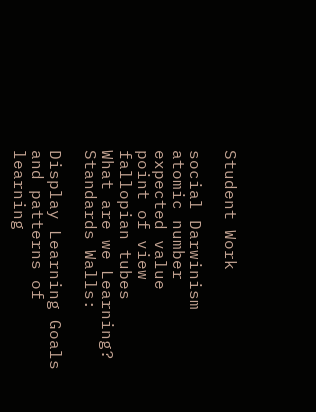Student Work

social Darwinism
atomic number
expected value
point of view
fallopian tubes
What are we Learning?
Standards Walls:

Display Learning Goals and patterns of learning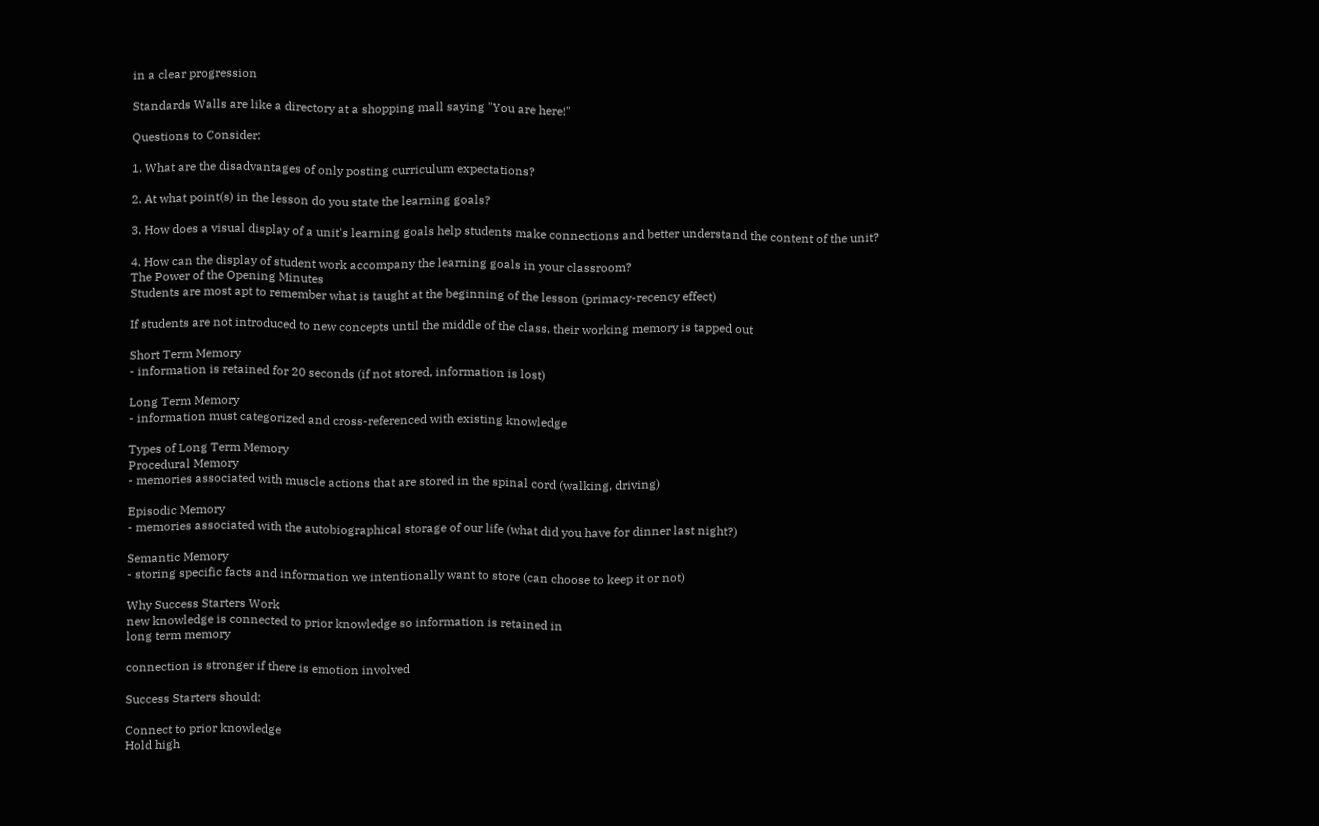in a clear progression

Standards Walls are like a directory at a shopping mall saying "You are here!"

Questions to Consider:

1. What are the disadvantages of only posting curriculum expectations?

2. At what point(s) in the lesson do you state the learning goals?

3. How does a visual display of a unit's learning goals help students make connections and better understand the content of the unit?

4. How can the display of student work accompany the learning goals in your classroom?
The Power of the Opening Minutes
Students are most apt to remember what is taught at the beginning of the lesson (primacy-recency effect)

If students are not introduced to new concepts until the middle of the class, their working memory is tapped out

Short Term Memory
- information is retained for 20 seconds (if not stored, information is lost)

Long Term Memory
- information must categorized and cross-referenced with existing knowledge

Types of Long Term Memory
Procedural Memory
- memories associated with muscle actions that are stored in the spinal cord (walking, driving)

Episodic Memory
- memories associated with the autobiographical storage of our life (what did you have for dinner last night?)

Semantic Memory
- storing specific facts and information we intentionally want to store (can choose to keep it or not)

Why Success Starters Work
new knowledge is connected to prior knowledge so information is retained in
long term memory

connection is stronger if there is emotion involved

Success Starters should:

Connect to prior knowledge
Hold high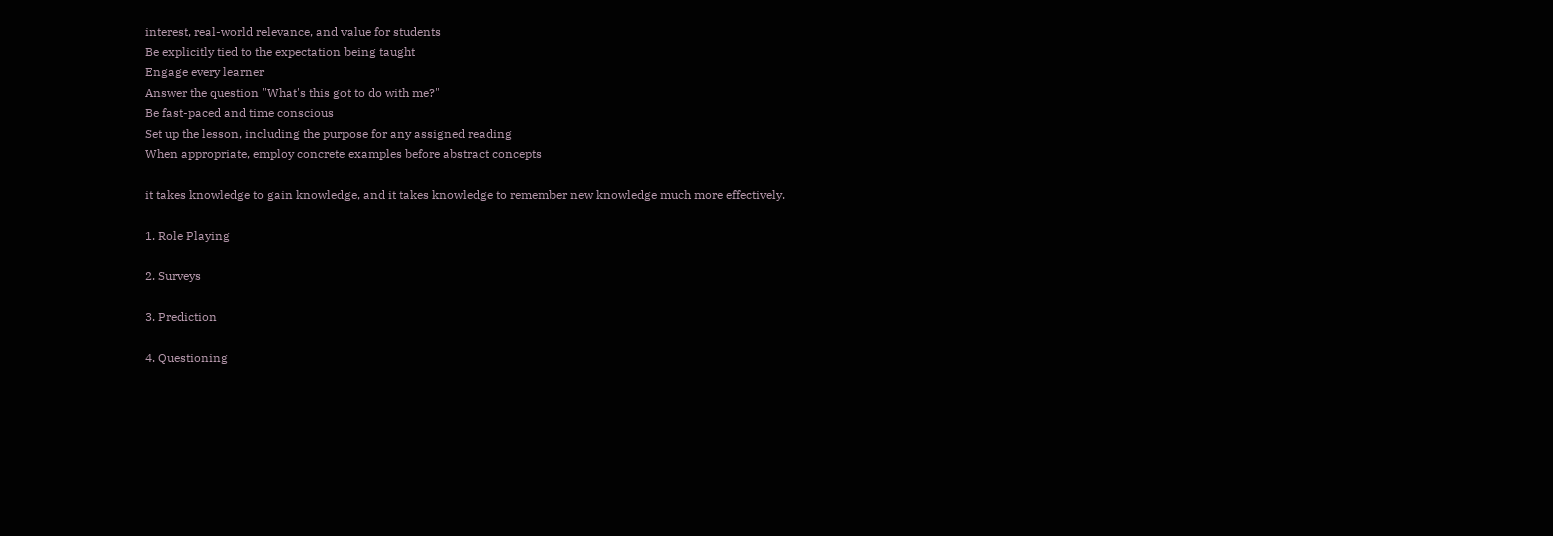interest, real-world relevance, and value for students
Be explicitly tied to the expectation being taught
Engage every learner
Answer the question "What's this got to do with me?"
Be fast-paced and time conscious
Set up the lesson, including the purpose for any assigned reading
When appropriate, employ concrete examples before abstract concepts

it takes knowledge to gain knowledge, and it takes knowledge to remember new knowledge much more effectively.

1. Role Playing

2. Surveys

3. Prediction

4. Questioning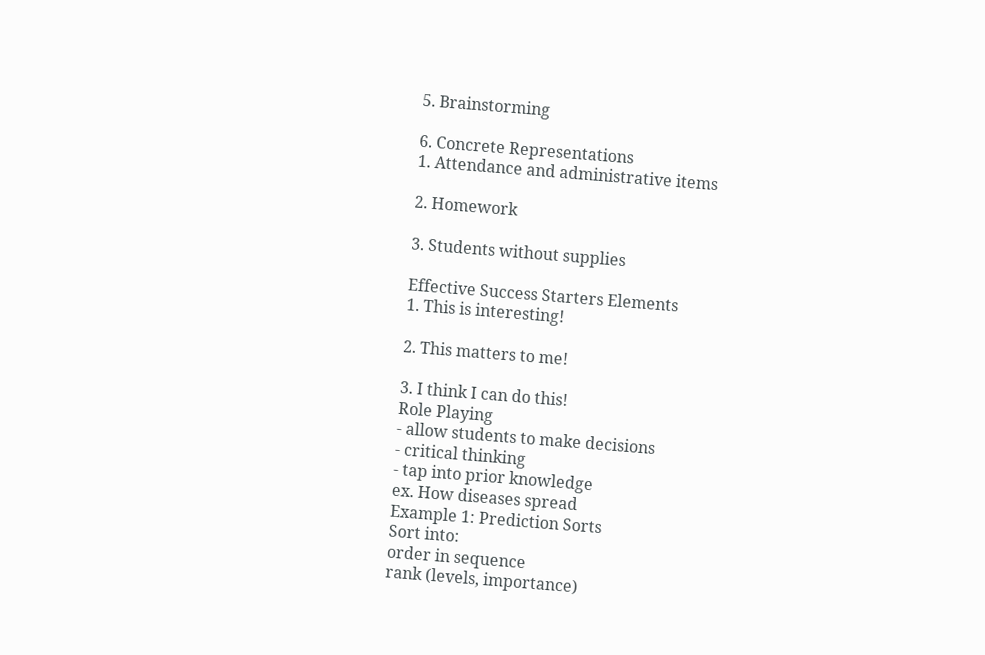5. Brainstorming

6. Concrete Representations
1. Attendance and administrative items

2. Homework

3. Students without supplies

Effective Success Starters Elements
1. This is interesting!

2. This matters to me!

3. I think I can do this!
Role Playing
- allow students to make decisions
- critical thinking
- tap into prior knowledge
ex. How diseases spread
Example 1: Prediction Sorts
Sort into:
order in sequence
rank (levels, importance)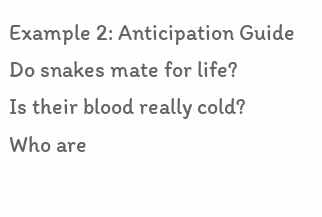Example 2: Anticipation Guide
Do snakes mate for life?
Is their blood really cold?
Who are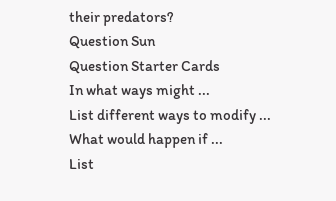their predators?
Question Sun
Question Starter Cards
In what ways might ...
List different ways to modify ...
What would happen if ...
List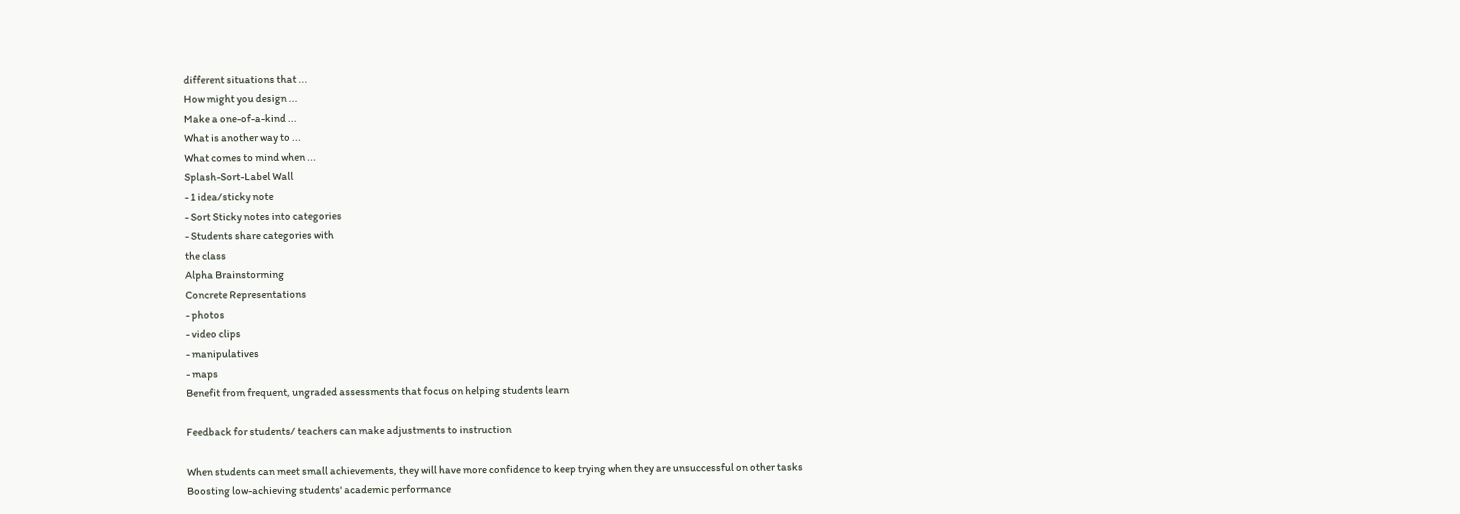different situations that ...
How might you design ...
Make a one-of-a-kind ...
What is another way to ...
What comes to mind when ...
Splash-Sort-Label Wall
- 1 idea/sticky note
- Sort Sticky notes into categories
- Students share categories with
the class
Alpha Brainstorming
Concrete Representations
- photos
- video clips
- manipulatives
- maps
Benefit from frequent, ungraded assessments that focus on helping students learn

Feedback for students/ teachers can make adjustments to instruction

When students can meet small achievements, they will have more confidence to keep trying when they are unsuccessful on other tasks
Boosting low-achieving students' academic performance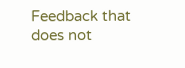Feedback that does not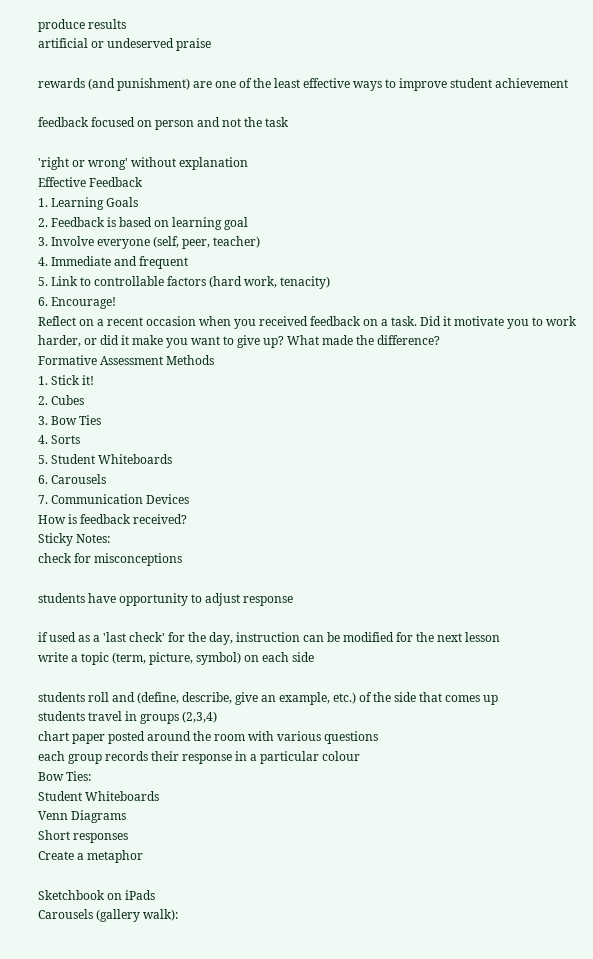produce results
artificial or undeserved praise

rewards (and punishment) are one of the least effective ways to improve student achievement

feedback focused on person and not the task

'right or wrong' without explanation
Effective Feedback
1. Learning Goals
2. Feedback is based on learning goal
3. Involve everyone (self, peer, teacher)
4. Immediate and frequent
5. Link to controllable factors (hard work, tenacity)
6. Encourage!
Reflect on a recent occasion when you received feedback on a task. Did it motivate you to work harder, or did it make you want to give up? What made the difference?
Formative Assessment Methods
1. Stick it!
2. Cubes
3. Bow Ties
4. Sorts
5. Student Whiteboards
6. Carousels
7. Communication Devices
How is feedback received?
Sticky Notes:
check for misconceptions

students have opportunity to adjust response

if used as a 'last check' for the day, instruction can be modified for the next lesson
write a topic (term, picture, symbol) on each side

students roll and (define, describe, give an example, etc.) of the side that comes up
students travel in groups (2,3,4)
chart paper posted around the room with various questions
each group records their response in a particular colour
Bow Ties:
Student Whiteboards
Venn Diagrams
Short responses
Create a metaphor

Sketchbook on iPads
Carousels (gallery walk):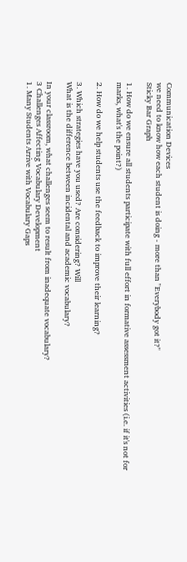Communication Devices
we need to know how each student is doing - more than "Everybody got it?"
Sticky Bar Graph

1. How do we ensure all students participate with full effort in formative assessment activities (i.e. if it's not for marks, what's the point?)

2. How do we help students use the feedback to improve their learning?

3. Which strategies have you used? Are considering? Will
What is the difference between incidental and academic vocabulary?

In your classroom, what challenges seem to result from inadequate vocabulary?
3 Challenges Affecting Vocabulary Development
1. Many Students Arrive with Vocabulary Gaps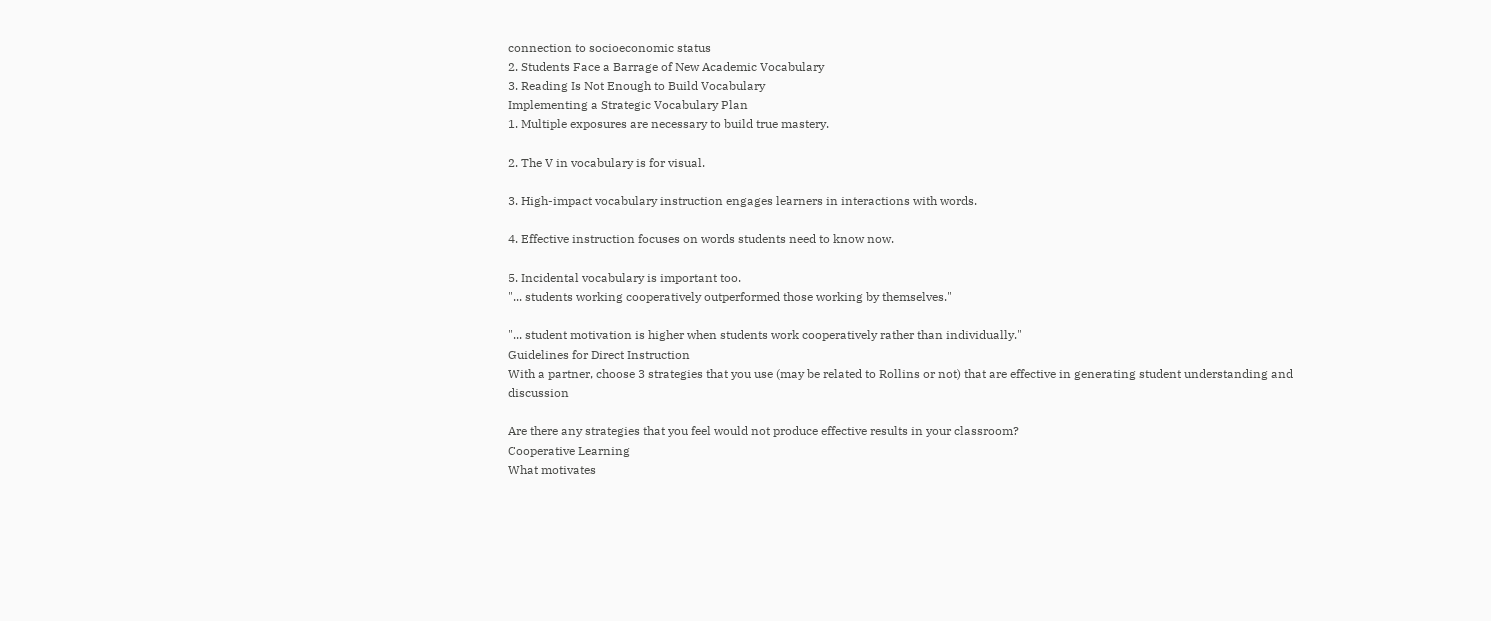connection to socioeconomic status
2. Students Face a Barrage of New Academic Vocabulary
3. Reading Is Not Enough to Build Vocabulary
Implementing a Strategic Vocabulary Plan
1. Multiple exposures are necessary to build true mastery.

2. The V in vocabulary is for visual.

3. High-impact vocabulary instruction engages learners in interactions with words.

4. Effective instruction focuses on words students need to know now.

5. Incidental vocabulary is important too.
"... students working cooperatively outperformed those working by themselves."

"... student motivation is higher when students work cooperatively rather than individually."
Guidelines for Direct Instruction
With a partner, choose 3 strategies that you use (may be related to Rollins or not) that are effective in generating student understanding and discussion

Are there any strategies that you feel would not produce effective results in your classroom?
Cooperative Learning
What motivates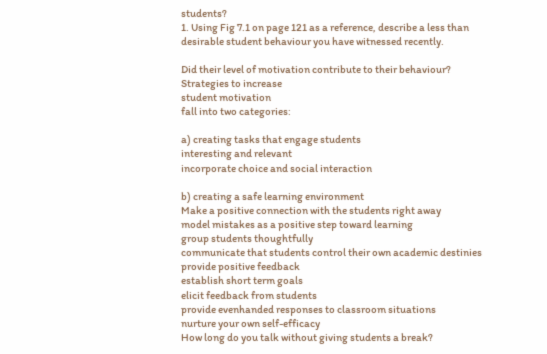students?
1. Using Fig 7.1 on page 121 as a reference, describe a less than desirable student behaviour you have witnessed recently.

Did their level of motivation contribute to their behaviour?
Strategies to increase
student motivation
fall into two categories:

a) creating tasks that engage students
interesting and relevant
incorporate choice and social interaction

b) creating a safe learning environment
Make a positive connection with the students right away
model mistakes as a positive step toward learning
group students thoughtfully
communicate that students control their own academic destinies
provide positive feedback
establish short term goals
elicit feedback from students
provide evenhanded responses to classroom situations
nurture your own self-efficacy
How long do you talk without giving students a break?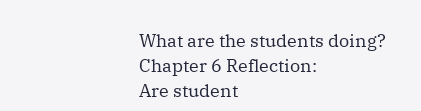What are the students doing?
Chapter 6 Reflection:
Are student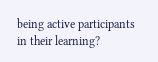being active participants in their learning?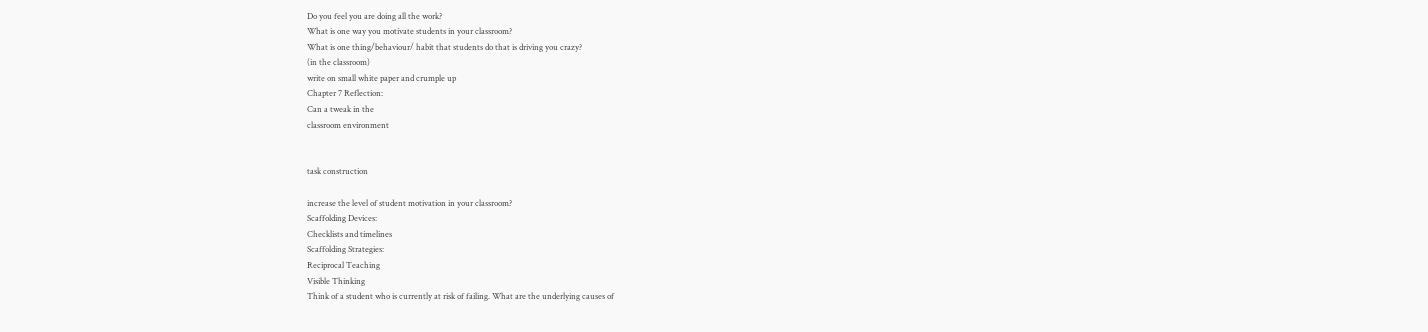Do you feel you are doing all the work?
What is one way you motivate students in your classroom?
What is one thing/behaviour/ habit that students do that is driving you crazy?
(in the classroom)
write on small white paper and crumple up
Chapter 7 Reflection:
Can a tweak in the
classroom environment


task construction

increase the level of student motivation in your classroom?
Scaffolding Devices:
Checklists and timelines
Scaffolding Strategies:
Reciprocal Teaching
Visible Thinking
Think of a student who is currently at risk of failing. What are the underlying causes of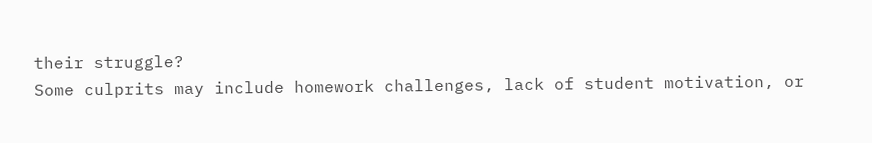their struggle?
Some culprits may include homework challenges, lack of student motivation, or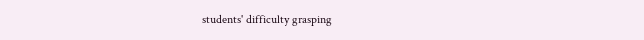students' difficulty grasping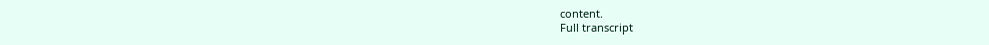content.
Full transcript